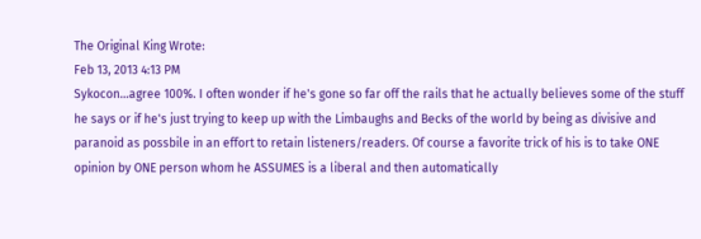The Original King Wrote:
Feb 13, 2013 4:13 PM
Sykocon...agree 100%. I often wonder if he's gone so far off the rails that he actually believes some of the stuff he says or if he's just trying to keep up with the Limbaughs and Becks of the world by being as divisive and paranoid as possbile in an effort to retain listeners/readers. Of course a favorite trick of his is to take ONE opinion by ONE person whom he ASSUMES is a liberal and then automatically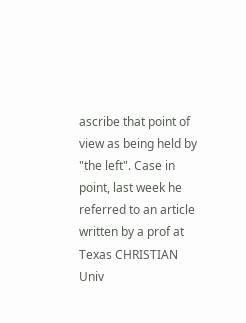ascribe that point of view as being held by "the left". Case in point, last week he referred to an article written by a prof at Texas CHRISTIAN Univ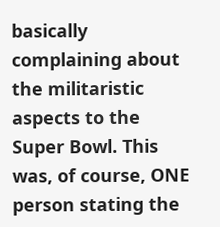basically complaining about the militaristic aspects to the Super Bowl. This was, of course, ONE person stating the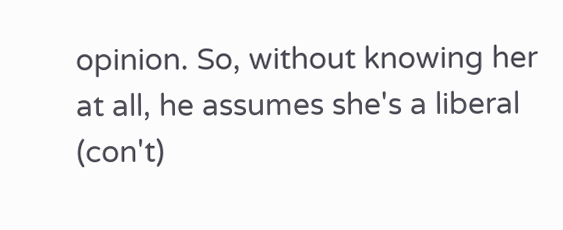opinion. So, without knowing her at all, he assumes she's a liberal (con't)